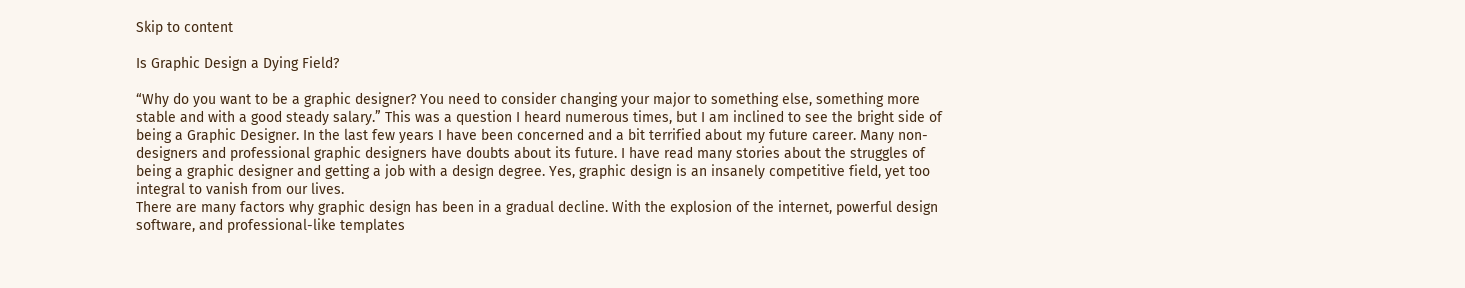Skip to content

Is Graphic Design a Dying Field?

“Why do you want to be a graphic designer? You need to consider changing your major to something else, something more stable and with a good steady salary.” This was a question I heard numerous times, but I am inclined to see the bright side of being a Graphic Designer. In the last few years I have been concerned and a bit terrified about my future career. Many non-designers and professional graphic designers have doubts about its future. I have read many stories about the struggles of being a graphic designer and getting a job with a design degree. Yes, graphic design is an insanely competitive field, yet too integral to vanish from our lives.
There are many factors why graphic design has been in a gradual decline. With the explosion of the internet, powerful design software, and professional-like templates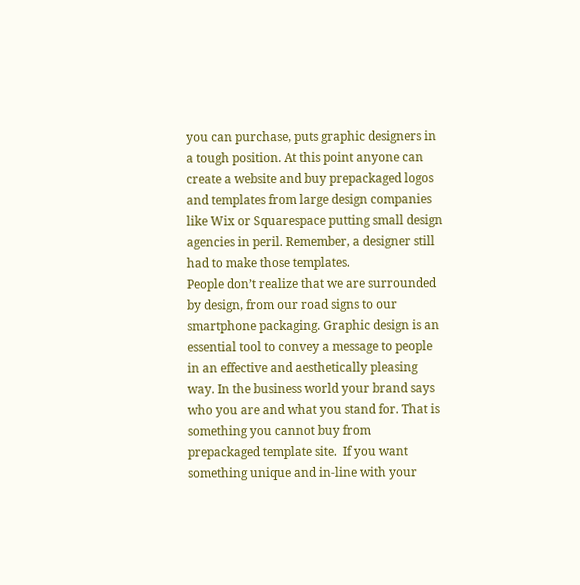you can purchase, puts graphic designers in a tough position. At this point anyone can create a website and buy prepackaged logos and templates from large design companies like Wix or Squarespace putting small design agencies in peril. Remember, a designer still had to make those templates.
People don’t realize that we are surrounded by design, from our road signs to our smartphone packaging. Graphic design is an essential tool to convey a message to people in an effective and aesthetically pleasing way. In the business world your brand says who you are and what you stand for. That is something you cannot buy from prepackaged template site.  If you want something unique and in-line with your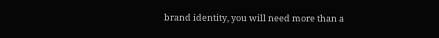brand identity, you will need more than a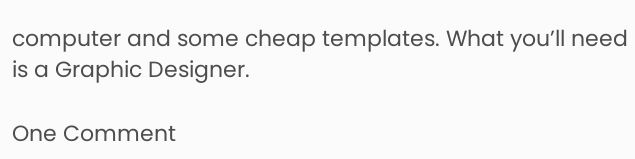computer and some cheap templates. What you’ll need is a Graphic Designer.

One Comment